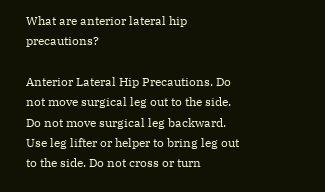What are anterior lateral hip precautions?

Anterior Lateral Hip Precautions. Do not move surgical leg out to the side. Do not move surgical leg backward. Use leg lifter or helper to bring leg out to the side. Do not cross or turn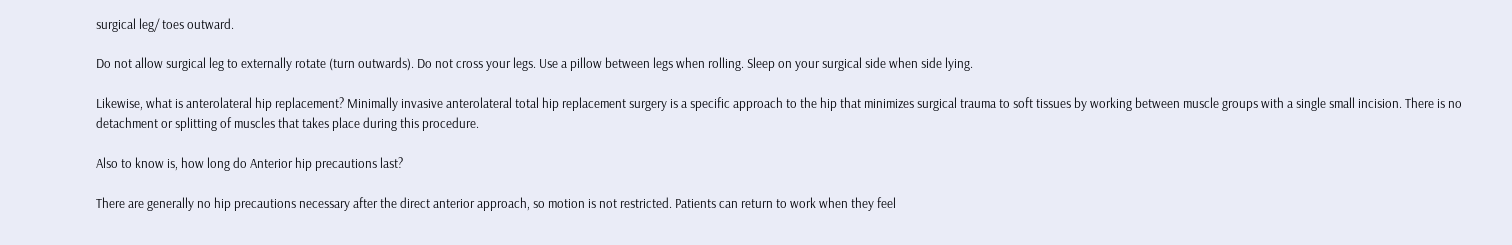surgical leg/ toes outward.

Do not allow surgical leg to externally rotate (turn outwards). Do not cross your legs. Use a pillow between legs when rolling. Sleep on your surgical side when side lying.

Likewise, what is anterolateral hip replacement? Minimally invasive anterolateral total hip replacement surgery is a specific approach to the hip that minimizes surgical trauma to soft tissues by working between muscle groups with a single small incision. There is no detachment or splitting of muscles that takes place during this procedure.

Also to know is, how long do Anterior hip precautions last?

There are generally no hip precautions necessary after the direct anterior approach, so motion is not restricted. Patients can return to work when they feel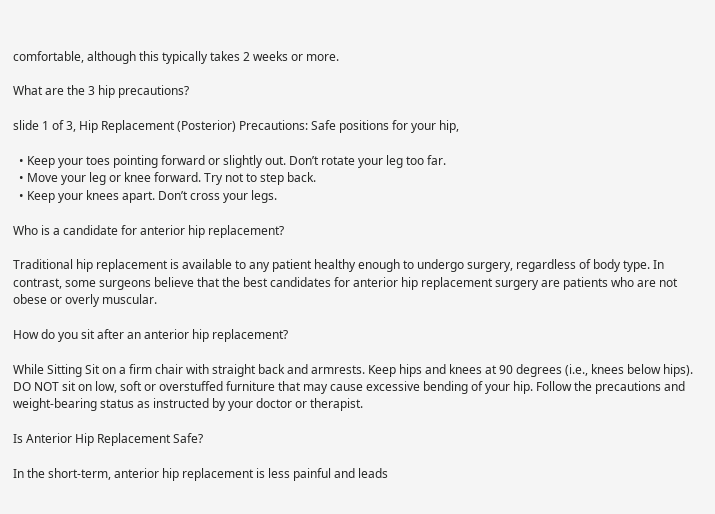comfortable, although this typically takes 2 weeks or more.

What are the 3 hip precautions?

slide 1 of 3, Hip Replacement (Posterior) Precautions: Safe positions for your hip,

  • Keep your toes pointing forward or slightly out. Don’t rotate your leg too far.
  • Move your leg or knee forward. Try not to step back.
  • Keep your knees apart. Don’t cross your legs.

Who is a candidate for anterior hip replacement?

Traditional hip replacement is available to any patient healthy enough to undergo surgery, regardless of body type. In contrast, some surgeons believe that the best candidates for anterior hip replacement surgery are patients who are not obese or overly muscular.

How do you sit after an anterior hip replacement?

While Sitting Sit on a firm chair with straight back and armrests. Keep hips and knees at 90 degrees (i.e., knees below hips). DO NOT sit on low, soft or overstuffed furniture that may cause excessive bending of your hip. Follow the precautions and weight-bearing status as instructed by your doctor or therapist.

Is Anterior Hip Replacement Safe?

In the short-term, anterior hip replacement is less painful and leads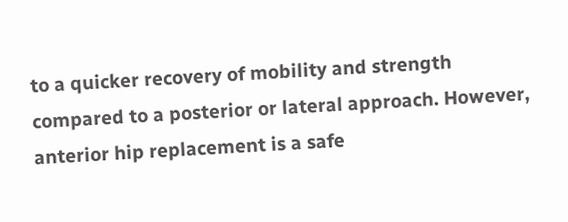to a quicker recovery of mobility and strength compared to a posterior or lateral approach. However, anterior hip replacement is a safe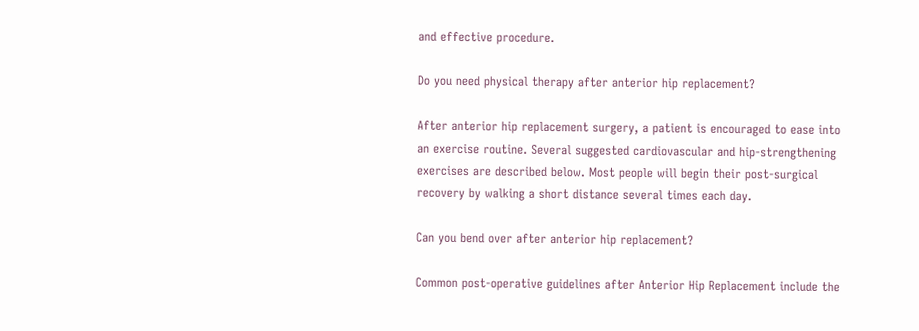and effective procedure.

Do you need physical therapy after anterior hip replacement?

After anterior hip replacement surgery, a patient is encouraged to ease into an exercise routine. Several suggested cardiovascular and hip-strengthening exercises are described below. Most people will begin their post-surgical recovery by walking a short distance several times each day.

Can you bend over after anterior hip replacement?

Common post-operative guidelines after Anterior Hip Replacement include the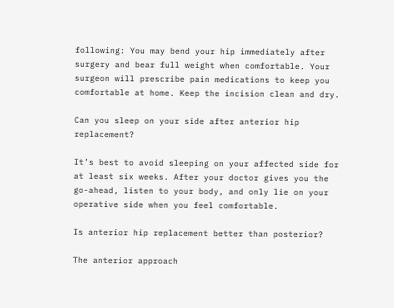following: You may bend your hip immediately after surgery and bear full weight when comfortable. Your surgeon will prescribe pain medications to keep you comfortable at home. Keep the incision clean and dry.

Can you sleep on your side after anterior hip replacement?

It’s best to avoid sleeping on your affected side for at least six weeks. After your doctor gives you the go-ahead, listen to your body, and only lie on your operative side when you feel comfortable.

Is anterior hip replacement better than posterior?

The anterior approach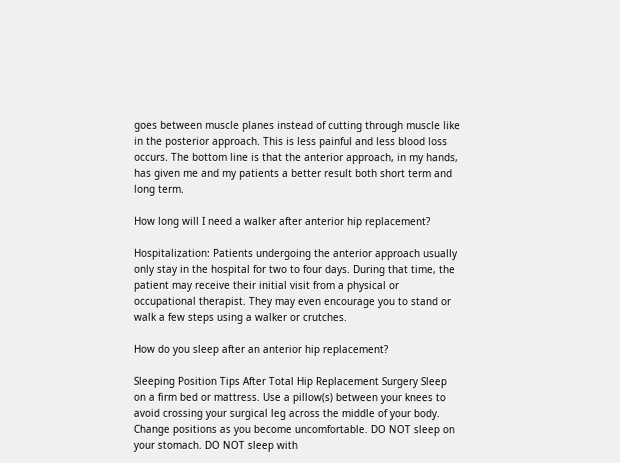goes between muscle planes instead of cutting through muscle like in the posterior approach. This is less painful and less blood loss occurs. The bottom line is that the anterior approach, in my hands, has given me and my patients a better result both short term and long term.

How long will I need a walker after anterior hip replacement?

Hospitalization: Patients undergoing the anterior approach usually only stay in the hospital for two to four days. During that time, the patient may receive their initial visit from a physical or occupational therapist. They may even encourage you to stand or walk a few steps using a walker or crutches.

How do you sleep after an anterior hip replacement?

Sleeping Position Tips After Total Hip Replacement Surgery Sleep on a firm bed or mattress. Use a pillow(s) between your knees to avoid crossing your surgical leg across the middle of your body. Change positions as you become uncomfortable. DO NOT sleep on your stomach. DO NOT sleep with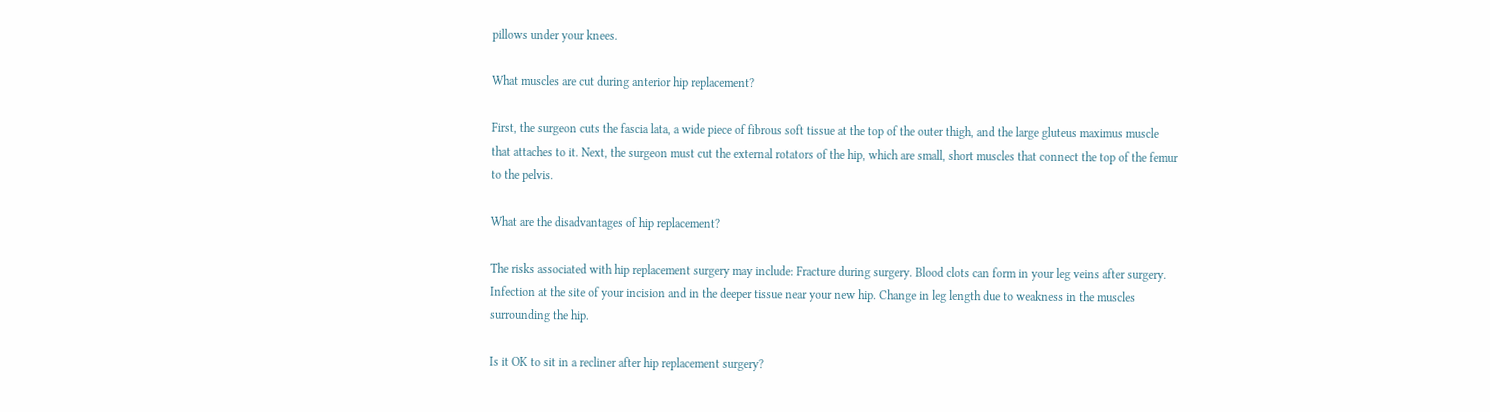pillows under your knees.

What muscles are cut during anterior hip replacement?

First, the surgeon cuts the fascia lata, a wide piece of fibrous soft tissue at the top of the outer thigh, and the large gluteus maximus muscle that attaches to it. Next, the surgeon must cut the external rotators of the hip, which are small, short muscles that connect the top of the femur to the pelvis.

What are the disadvantages of hip replacement?

The risks associated with hip replacement surgery may include: Fracture during surgery. Blood clots can form in your leg veins after surgery. Infection at the site of your incision and in the deeper tissue near your new hip. Change in leg length due to weakness in the muscles surrounding the hip.

Is it OK to sit in a recliner after hip replacement surgery?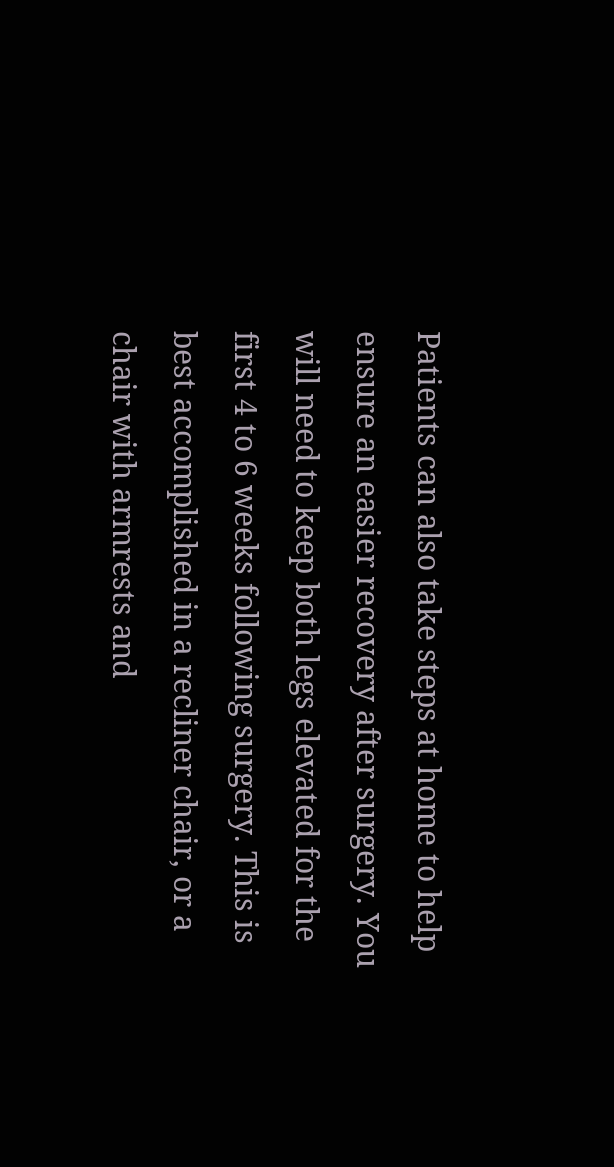Patients can also take steps at home to help ensure an easier recovery after surgery. You will need to keep both legs elevated for the first 4 to 6 weeks following surgery. This is best accomplished in a recliner chair, or a chair with armrests and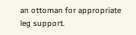an ottoman for appropriate leg support.